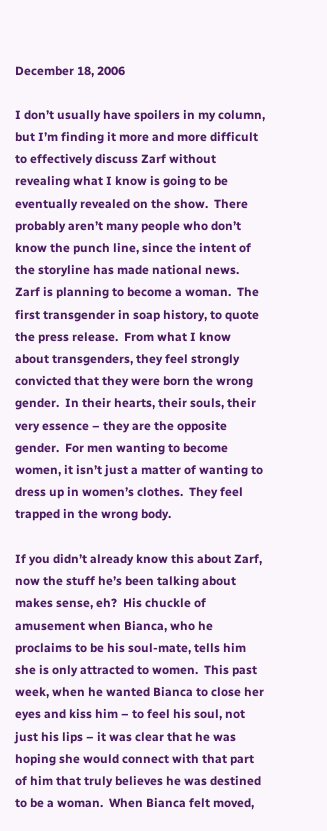December 18, 2006

I don’t usually have spoilers in my column, but I’m finding it more and more difficult to effectively discuss Zarf without revealing what I know is going to be eventually revealed on the show.  There probably aren’t many people who don’t know the punch line, since the intent of the storyline has made national news.  Zarf is planning to become a woman.  The first transgender in soap history, to quote the press release.  From what I know about transgenders, they feel strongly convicted that they were born the wrong gender.  In their hearts, their souls, their very essence – they are the opposite gender.  For men wanting to become women, it isn’t just a matter of wanting to dress up in women’s clothes.  They feel trapped in the wrong body.

If you didn’t already know this about Zarf, now the stuff he’s been talking about makes sense, eh?  His chuckle of amusement when Bianca, who he proclaims to be his soul-mate, tells him she is only attracted to women.  This past week, when he wanted Bianca to close her eyes and kiss him – to feel his soul, not just his lips – it was clear that he was hoping she would connect with that part of him that truly believes he was destined to be a woman.  When Bianca felt moved,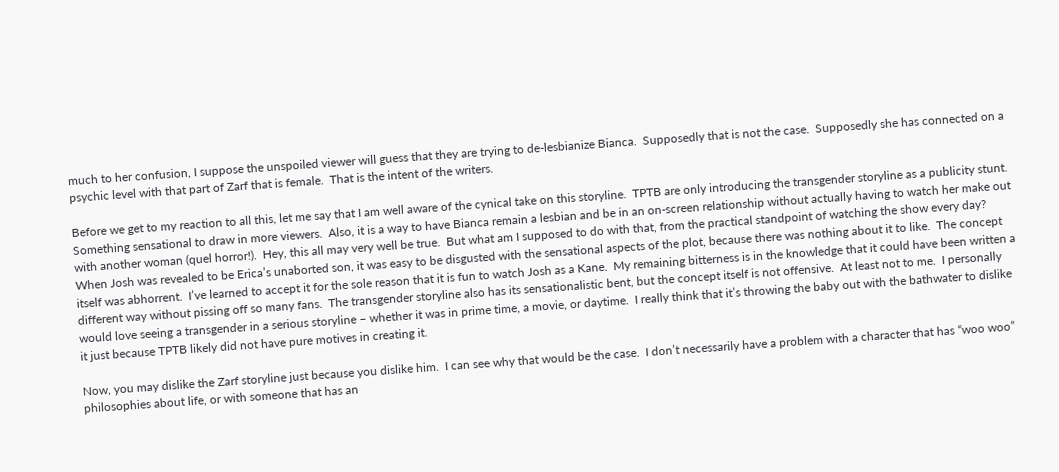much to her confusion, I suppose the unspoiled viewer will guess that they are trying to de-lesbianize Bianca.  Supposedly that is not the case.  Supposedly she has connected on a psychic level with that part of Zarf that is female.  That is the intent of the writers.

Before we get to my reaction to all this, let me say that I am well aware of the cynical take on this storyline.  TPTB are only introducing the transgender storyline as a publicity stunt.  Something sensational to draw in more viewers.  Also, it is a way to have Bianca remain a lesbian and be in an on-screen relationship without actually having to watch her make out with another woman (quel horror!).  Hey, this all may very well be true.  But what am I supposed to do with that, from the practical standpoint of watching the show every day?  When Josh was revealed to be Erica’s unaborted son, it was easy to be disgusted with the sensational aspects of the plot, because there was nothing about it to like.  The concept itself was abhorrent.  I’ve learned to accept it for the sole reason that it is fun to watch Josh as a Kane.  My remaining bitterness is in the knowledge that it could have been written a different way without pissing off so many fans.  The transgender storyline also has its sensationalistic bent, but the concept itself is not offensive.  At least not to me.  I personally would love seeing a transgender in a serious storyline – whether it was in prime time, a movie, or daytime.  I really think that it’s throwing the baby out with the bathwater to dislike it just because TPTB likely did not have pure motives in creating it.

Now, you may dislike the Zarf storyline just because you dislike him.  I can see why that would be the case.  I don’t necessarily have a problem with a character that has “woo woo” philosophies about life, or with someone that has an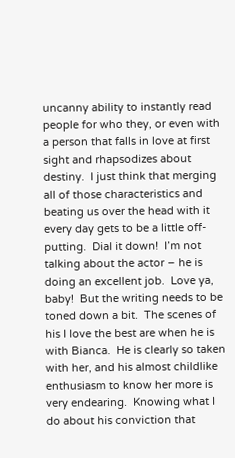uncanny ability to instantly read people for who they, or even with a person that falls in love at first sight and rhapsodizes about destiny.  I just think that merging all of those characteristics and beating us over the head with it every day gets to be a little off-putting.  Dial it down!  I’m not talking about the actor – he is doing an excellent job.  Love ya, baby!  But the writing needs to be toned down a bit.  The scenes of his I love the best are when he is with Bianca.  He is clearly so taken with her, and his almost childlike enthusiasm to know her more is very endearing.  Knowing what I do about his conviction that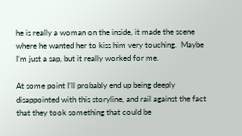he is really a woman on the inside, it made the scene where he wanted her to kiss him very touching.  Maybe I’m just a sap, but it really worked for me.

At some point I’ll probably end up being deeply disappointed with this storyline, and rail against the fact that they took something that could be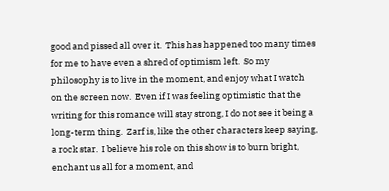good and pissed all over it.  This has happened too many times for me to have even a shred of optimism left.  So my philosophy is to live in the moment, and enjoy what I watch on the screen now.  Even if I was feeling optimistic that the writing for this romance will stay strong, I do not see it being a long-term thing.  Zarf is, like the other characters keep saying, a rock star.  I believe his role on this show is to burn bright, enchant us all for a moment, and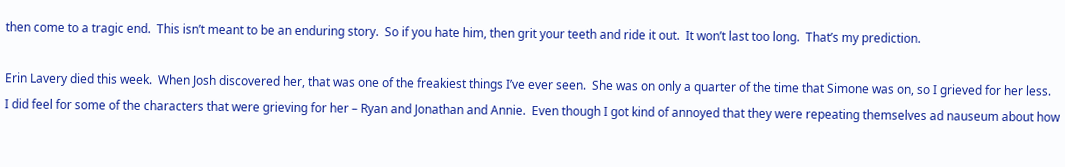then come to a tragic end.  This isn’t meant to be an enduring story.  So if you hate him, then grit your teeth and ride it out.  It won’t last too long.  That’s my prediction.

Erin Lavery died this week.  When Josh discovered her, that was one of the freakiest things I’ve ever seen.  She was on only a quarter of the time that Simone was on, so I grieved for her less.  I did feel for some of the characters that were grieving for her – Ryan and Jonathan and Annie.  Even though I got kind of annoyed that they were repeating themselves ad nauseum about how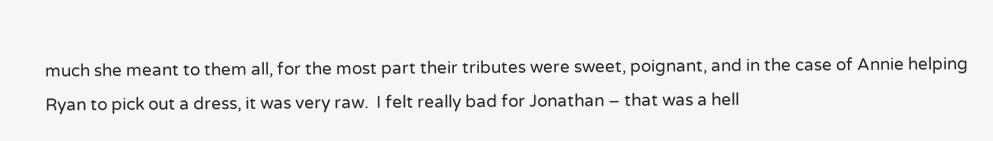much she meant to them all, for the most part their tributes were sweet, poignant, and in the case of Annie helping Ryan to pick out a dress, it was very raw.  I felt really bad for Jonathan – that was a hell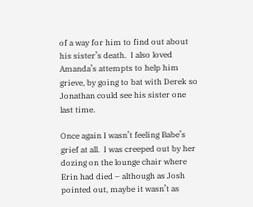of a way for him to find out about his sister’s death.  I also loved Amanda’s attempts to help him grieve, by going to bat with Derek so Jonathan could see his sister one last time.

Once again I wasn’t feeling Babe’s grief at all.  I was creeped out by her dozing on the lounge chair where Erin had died – although as Josh pointed out, maybe it wasn’t as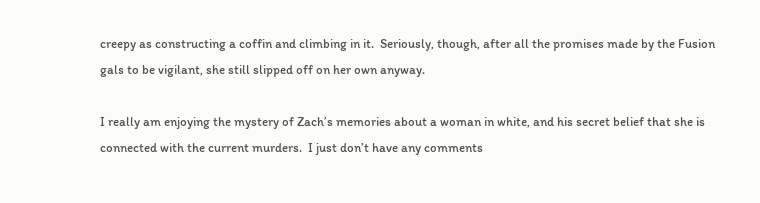creepy as constructing a coffin and climbing in it.  Seriously, though, after all the promises made by the Fusion gals to be vigilant, she still slipped off on her own anyway.

I really am enjoying the mystery of Zach’s memories about a woman in white, and his secret belief that she is connected with the current murders.  I just don’t have any comments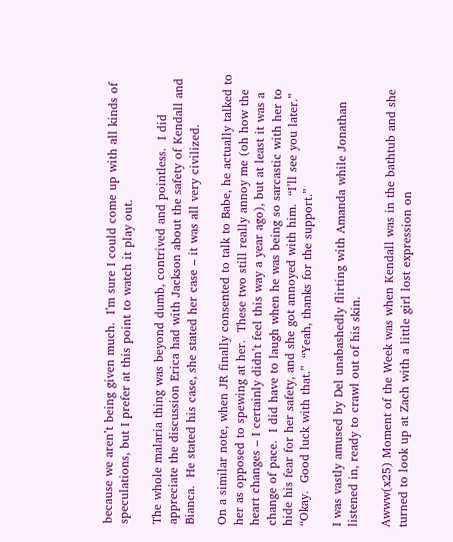because we aren’t being given much.  I’m sure I could come up with all kinds of speculations, but I prefer at this point to watch it play out.

The whole malaria thing was beyond dumb, contrived and pointless.  I did appreciate the discussion Erica had with Jackson about the safety of Kendall and Bianca.  He stated his case, she stated her case – it was all very civilized.

On a similar note, when JR finally consented to talk to Babe, he actually talked to her as opposed to spewing at her.  These two still really annoy me (oh how the heart changes – I certainly didn’t feel this way a year ago), but at least it was a change of pace.  I did have to laugh when he was being so sarcastic with her to hide his fear for her safety, and she got annoyed with him.  “I’ll see you later.”  “Okay.  Good luck with that.”  “Yeah, thanks for the support.”

I was vastly amused by Del unabashedly flirting with Amanda while Jonathan listened in, ready to crawl out of his skin.

Awww(x25) Moment of the Week was when Kendall was in the bathtub and she turned to look up at Zach with a little girl lost expression on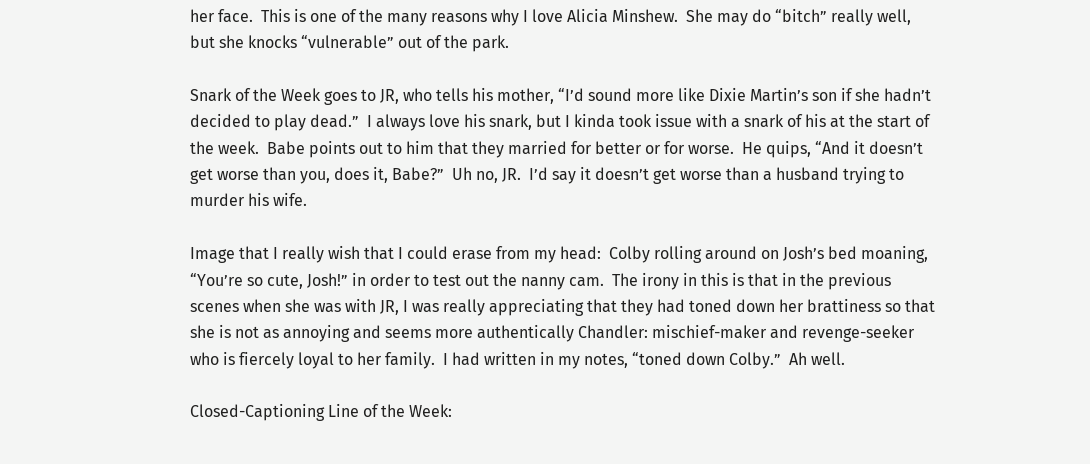her face.  This is one of the many reasons why I love Alicia Minshew.  She may do “bitch” really well, but she knocks “vulnerable” out of the park.

Snark of the Week goes to JR, who tells his mother, “I’d sound more like Dixie Martin’s son if she hadn’t decided to play dead.”  I always love his snark, but I kinda took issue with a snark of his at the start of the week.  Babe points out to him that they married for better or for worse.  He quips, “And it doesn’t get worse than you, does it, Babe?”  Uh no, JR.  I’d say it doesn’t get worse than a husband trying to murder his wife.

Image that I really wish that I could erase from my head:  Colby rolling around on Josh’s bed moaning, “You’re so cute, Josh!” in order to test out the nanny cam.  The irony in this is that in the previous scenes when she was with JR, I was really appreciating that they had toned down her brattiness so that she is not as annoying and seems more authentically Chandler: mischief-maker and revenge-seeker who is fiercely loyal to her family.  I had written in my notes, “toned down Colby.”  Ah well.

Closed-Captioning Line of the Week: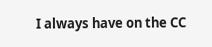I always have on the CC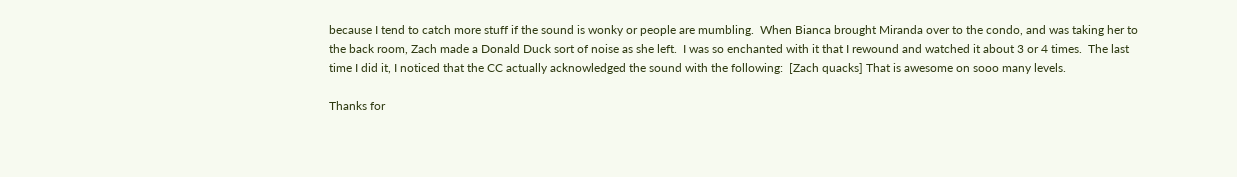because I tend to catch more stuff if the sound is wonky or people are mumbling.  When Bianca brought Miranda over to the condo, and was taking her to the back room, Zach made a Donald Duck sort of noise as she left.  I was so enchanted with it that I rewound and watched it about 3 or 4 times.  The last time I did it, I noticed that the CC actually acknowledged the sound with the following:  [Zach quacks] That is awesome on sooo many levels.

Thanks for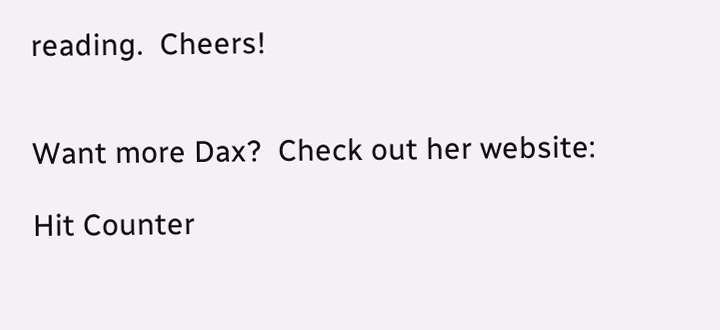reading.  Cheers!


Want more Dax?  Check out her website:

Hit Counter